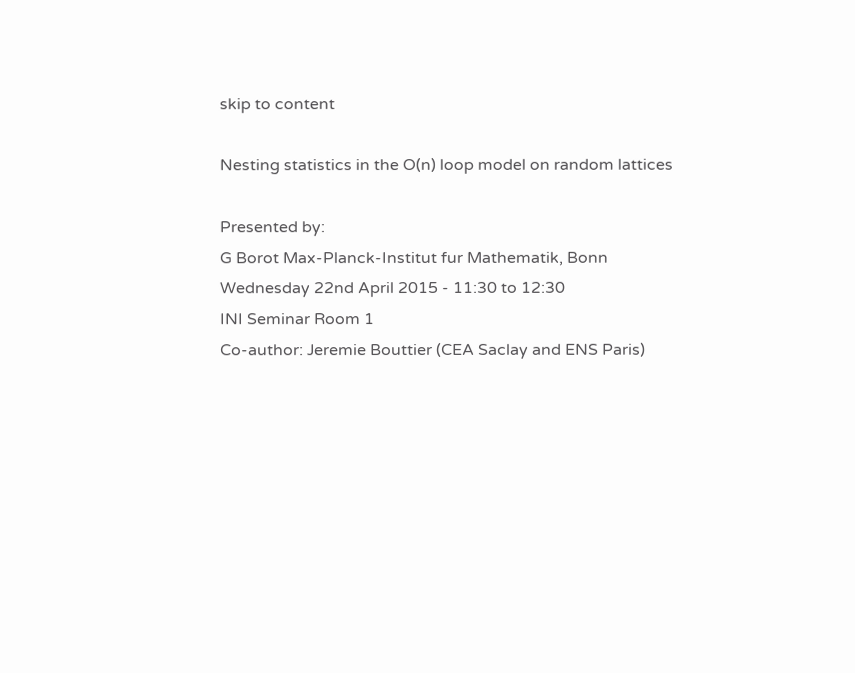skip to content

Nesting statistics in the O(n) loop model on random lattices

Presented by:
G Borot Max-Planck-Institut fur Mathematik, Bonn
Wednesday 22nd April 2015 - 11:30 to 12:30
INI Seminar Room 1
Co-author: Jeremie Bouttier (CEA Saclay and ENS Paris)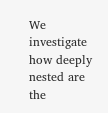We investigate how deeply nested are the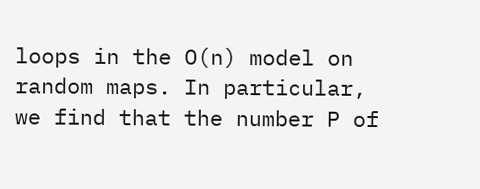loops in the O(n) model on random maps. In particular, we find that the number P of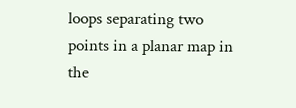loops separating two points in a planar map in the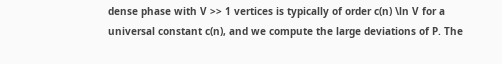dense phase with V >> 1 vertices is typically of order c(n) \ln V for a universal constant c(n), and we compute the large deviations of P. The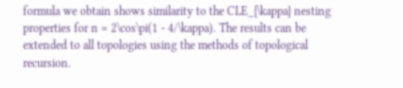formula we obtain shows similarity to the CLE_{\kappa} nesting properties for n = 2\cos\pi(1 - 4/\kappa). The results can be extended to all topologies using the methods of topological recursion.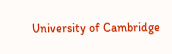University of Cambridge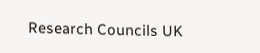Research Councils UK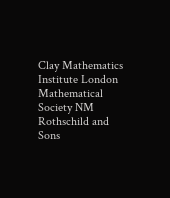Clay Mathematics Institute London Mathematical Society NM Rothschild and Sons